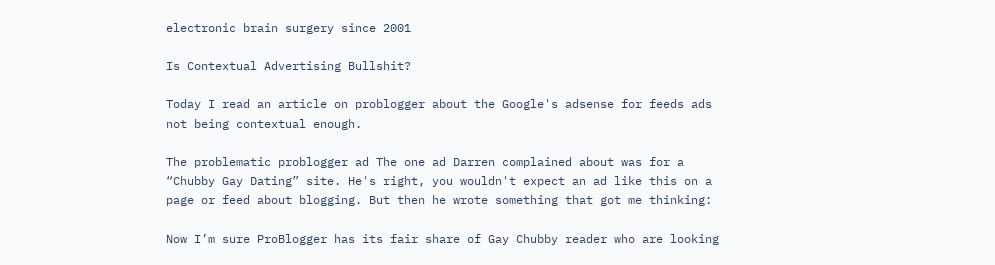electronic brain surgery since 2001

Is Contextual Advertising Bullshit?

Today I read an article on problogger about the Google's adsense for feeds ads not being contextual enough.

The problematic problogger ad The one ad Darren complained about was for a “Chubby Gay Dating” site. He's right, you wouldn't expect an ad like this on a page or feed about blogging. But then he wrote something that got me thinking:

Now I’m sure ProBlogger has its fair share of Gay Chubby reader who are looking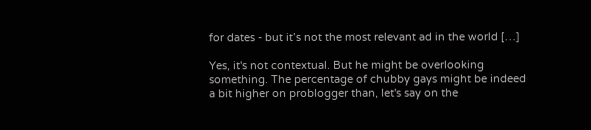for dates - but it’s not the most relevant ad in the world […]

Yes, it's not contextual. But he might be overlooking something. The percentage of chubby gays might be indeed a bit higher on problogger than, let's say on the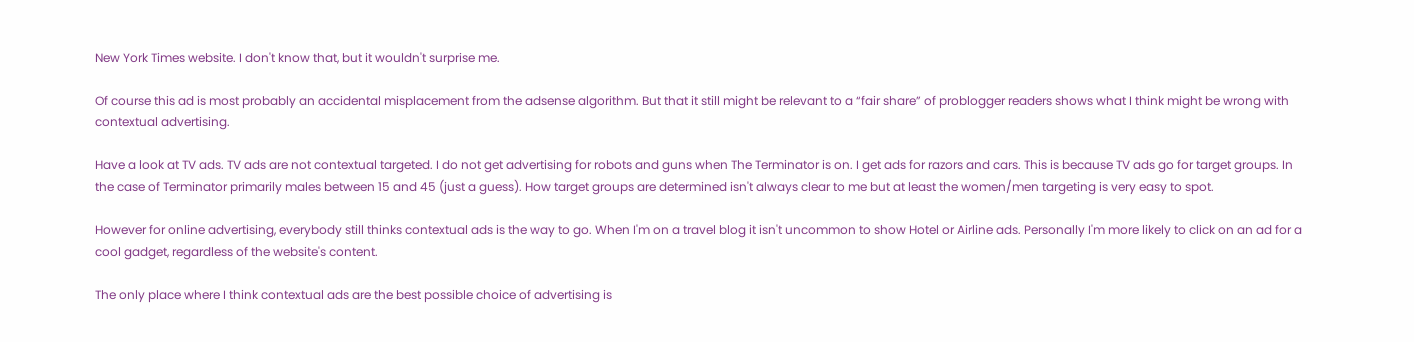New York Times website. I don't know that, but it wouldn't surprise me.

Of course this ad is most probably an accidental misplacement from the adsense algorithm. But that it still might be relevant to a “fair share” of problogger readers shows what I think might be wrong with contextual advertising.

Have a look at TV ads. TV ads are not contextual targeted. I do not get advertising for robots and guns when The Terminator is on. I get ads for razors and cars. This is because TV ads go for target groups. In the case of Terminator primarily males between 15 and 45 (just a guess). How target groups are determined isn't always clear to me but at least the women/men targeting is very easy to spot.

However for online advertising, everybody still thinks contextual ads is the way to go. When I'm on a travel blog it isn't uncommon to show Hotel or Airline ads. Personally I'm more likely to click on an ad for a cool gadget, regardless of the website's content.

The only place where I think contextual ads are the best possible choice of advertising is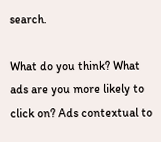search.

What do you think? What ads are you more likely to click on? Ads contextual to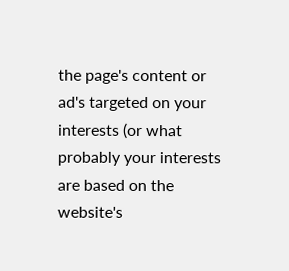the page's content or ad's targeted on your interests (or what probably your interests are based on the website's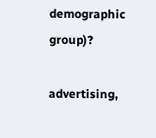demographic group)?

advertising,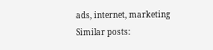ads, internet, marketing
Similar posts: